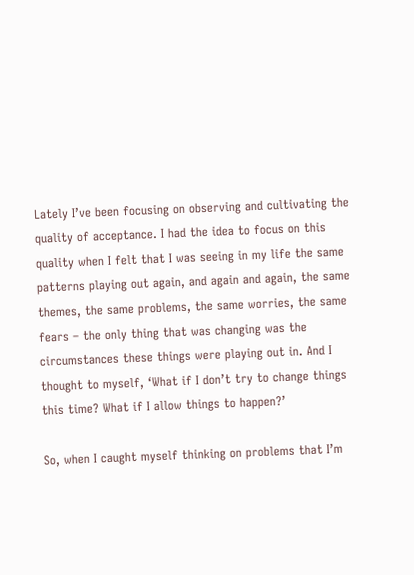Lately I’ve been focusing on observing and cultivating the quality of acceptance. I had the idea to focus on this quality when I felt that I was seeing in my life the same patterns playing out again, and again and again, the same themes, the same problems, the same worries, the same fears – the only thing that was changing was the circumstances these things were playing out in. And I thought to myself, ‘What if I don’t try to change things this time? What if I allow things to happen?’

So, when I caught myself thinking on problems that I’m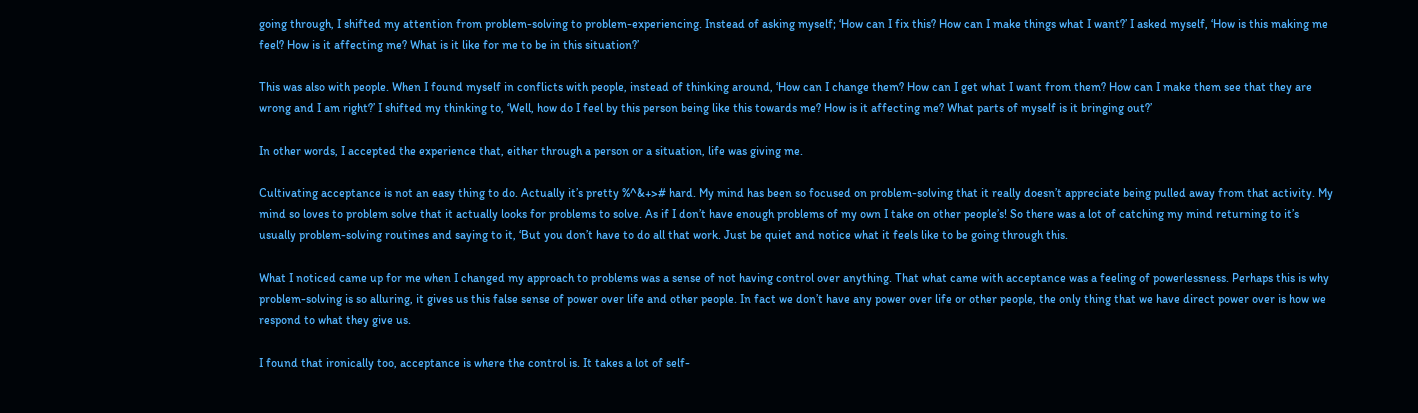going through, I shifted my attention from problem-solving to problem-experiencing. Instead of asking myself; ‘How can I fix this? How can I make things what I want?’ I asked myself, ‘How is this making me feel? How is it affecting me? What is it like for me to be in this situation?’

This was also with people. When I found myself in conflicts with people, instead of thinking around, ‘How can I change them? How can I get what I want from them? How can I make them see that they are wrong and I am right?’ I shifted my thinking to, ‘Well, how do I feel by this person being like this towards me? How is it affecting me? What parts of myself is it bringing out?’

In other words, I accepted the experience that, either through a person or a situation, life was giving me.

Cultivating acceptance is not an easy thing to do. Actually it’s pretty %^&+># hard. My mind has been so focused on problem-solving that it really doesn’t appreciate being pulled away from that activity. My mind so loves to problem solve that it actually looks for problems to solve. As if I don’t have enough problems of my own I take on other people’s! So there was a lot of catching my mind returning to it’s usually problem-solving routines and saying to it, ‘But you don’t have to do all that work. Just be quiet and notice what it feels like to be going through this.

What I noticed came up for me when I changed my approach to problems was a sense of not having control over anything. That what came with acceptance was a feeling of powerlessness. Perhaps this is why problem-solving is so alluring, it gives us this false sense of power over life and other people. In fact we don’t have any power over life or other people, the only thing that we have direct power over is how we respond to what they give us.

I found that ironically too, acceptance is where the control is. It takes a lot of self-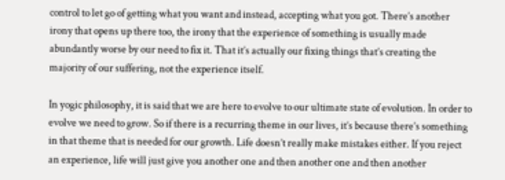control to let go of getting what you want and instead, accepting what you got. There’s another irony that opens up there too, the irony that the experience of something is usually made abundantly worse by our need to fix it. That it’s actually our fixing things that’s creating the majority of our suffering, not the experience itself.

In yogic philosophy, it is said that we are here to evolve to our ultimate state of evolution. In order to evolve we need to grow. So if there is a recurring theme in our lives, it’s because there’s something in that theme that is needed for our growth. Life doesn’t really make mistakes either. If you reject an experience, life will just give you another one and then another one and then another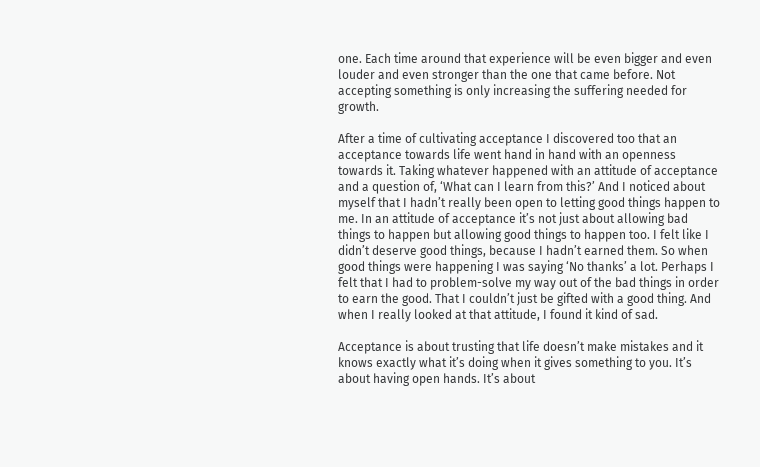one. Each time around that experience will be even bigger and even louder and even stronger than the one that came before. Not accepting something is only increasing the suffering needed for  growth.

After a time of cultivating acceptance I discovered too that an acceptance towards life went hand in hand with an openness towards it. Taking whatever happened with an attitude of acceptance and a question of, ‘What can I learn from this?’ And I noticed about myself that I hadn’t really been open to letting good things happen to me. In an attitude of acceptance it’s not just about allowing bad things to happen but allowing good things to happen too. I felt like I didn’t deserve good things, because I hadn’t earned them. So when good things were happening I was saying ‘No thanks’ a lot. Perhaps I felt that I had to problem-solve my way out of the bad things in order to earn the good. That I couldn’t just be gifted with a good thing. And when I really looked at that attitude, I found it kind of sad.

Acceptance is about trusting that life doesn’t make mistakes and it knows exactly what it’s doing when it gives something to you. It’s about having open hands. It’s about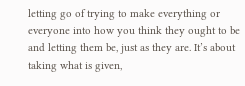letting go of trying to make everything or everyone into how you think they ought to be and letting them be, just as they are. It’s about taking what is given,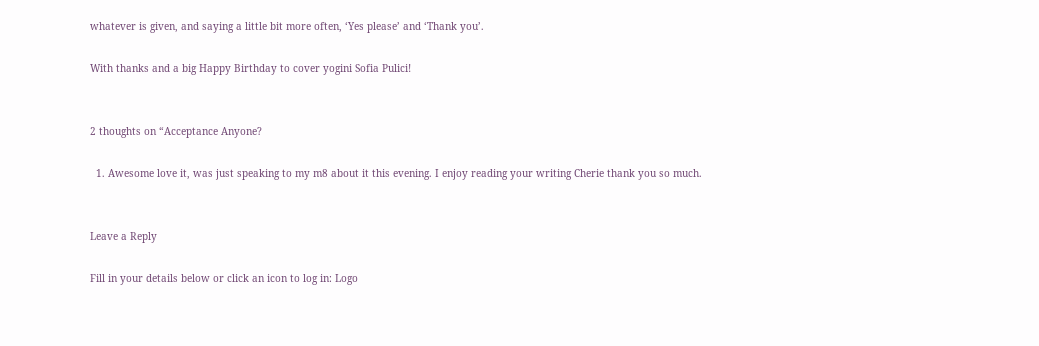whatever is given, and saying a little bit more often, ‘Yes please’ and ‘Thank you’.

With thanks and a big Happy Birthday to cover yogini Sofia Pulici!


2 thoughts on “Acceptance Anyone?

  1. Awesome love it, was just speaking to my m8 about it this evening. I enjoy reading your writing Cherie thank you so much.


Leave a Reply

Fill in your details below or click an icon to log in: Logo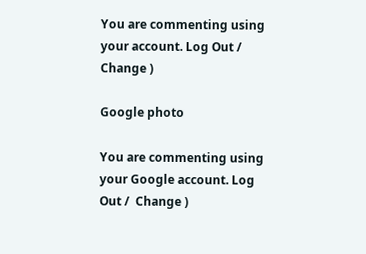You are commenting using your account. Log Out /  Change )

Google photo

You are commenting using your Google account. Log Out /  Change )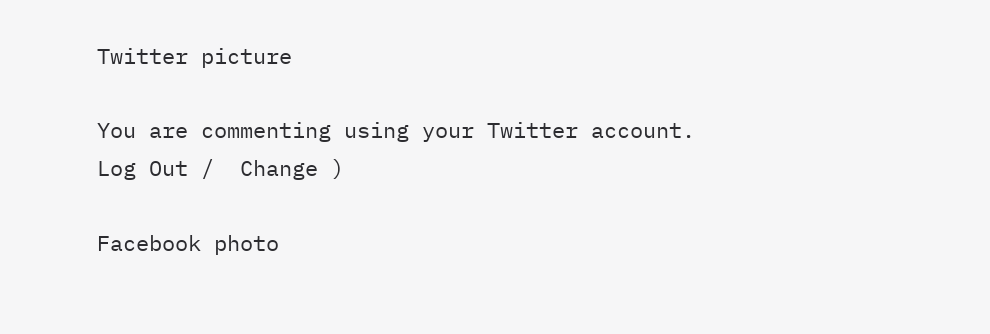Twitter picture

You are commenting using your Twitter account. Log Out /  Change )

Facebook photo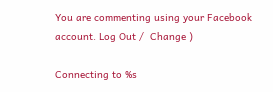You are commenting using your Facebook account. Log Out /  Change )

Connecting to %s